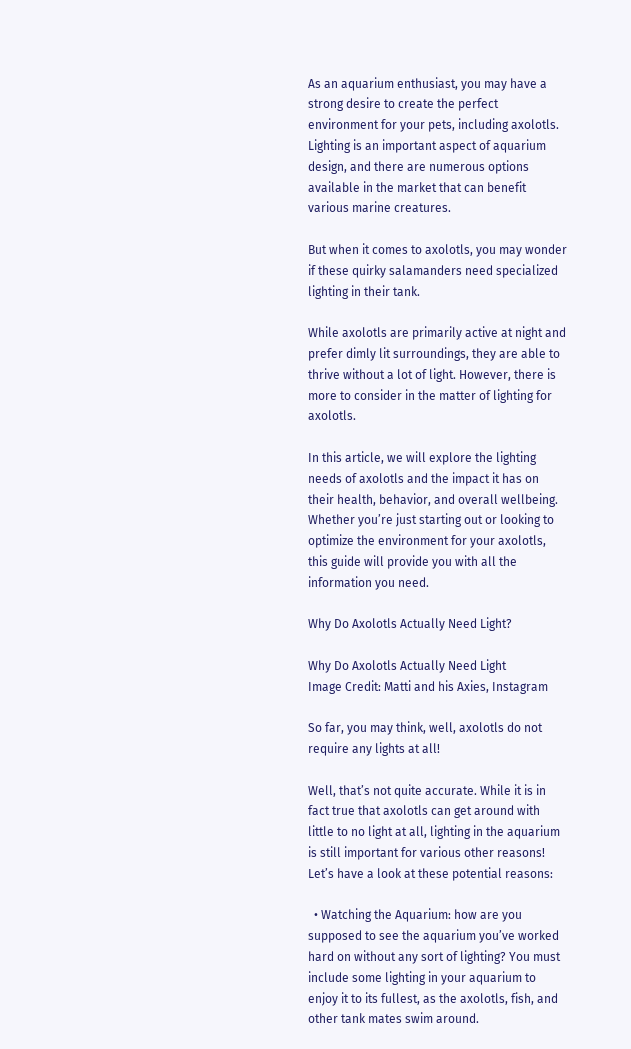As an aquarium enthusiast, you may have a strong desire to create the perfect environment for your pets, including axolotls. Lighting is an important aspect of aquarium design, and there are numerous options available in the market that can benefit various marine creatures.

But when it comes to axolotls, you may wonder if these quirky salamanders need specialized lighting in their tank.

While axolotls are primarily active at night and prefer dimly lit surroundings, they are able to thrive without a lot of light. However, there is more to consider in the matter of lighting for axolotls.

In this article, we will explore the lighting needs of axolotls and the impact it has on their health, behavior, and overall wellbeing. Whether you’re just starting out or looking to optimize the environment for your axolotls, this guide will provide you with all the information you need.

Why Do Axolotls Actually Need Light?

Why Do Axolotls Actually Need Light
Image Credit: Matti and his Axies, Instagram

So far, you may think, well, axolotls do not require any lights at all!

Well, that’s not quite accurate. While it is in fact true that axolotls can get around with little to no light at all, lighting in the aquarium is still important for various other reasons! Let’s have a look at these potential reasons:

  • Watching the Aquarium: how are you supposed to see the aquarium you’ve worked hard on without any sort of lighting? You must include some lighting in your aquarium to enjoy it to its fullest, as the axolotls, fish, and other tank mates swim around.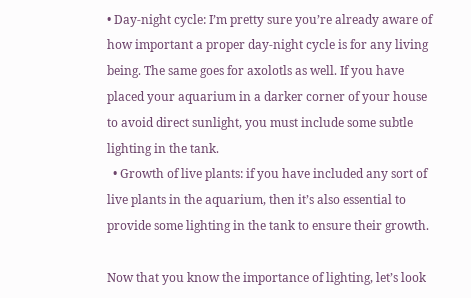• Day-night cycle: I’m pretty sure you’re already aware of how important a proper day-night cycle is for any living being. The same goes for axolotls as well. If you have placed your aquarium in a darker corner of your house to avoid direct sunlight, you must include some subtle lighting in the tank.
  • Growth of live plants: if you have included any sort of live plants in the aquarium, then it’s also essential to provide some lighting in the tank to ensure their growth.

Now that you know the importance of lighting, let’s look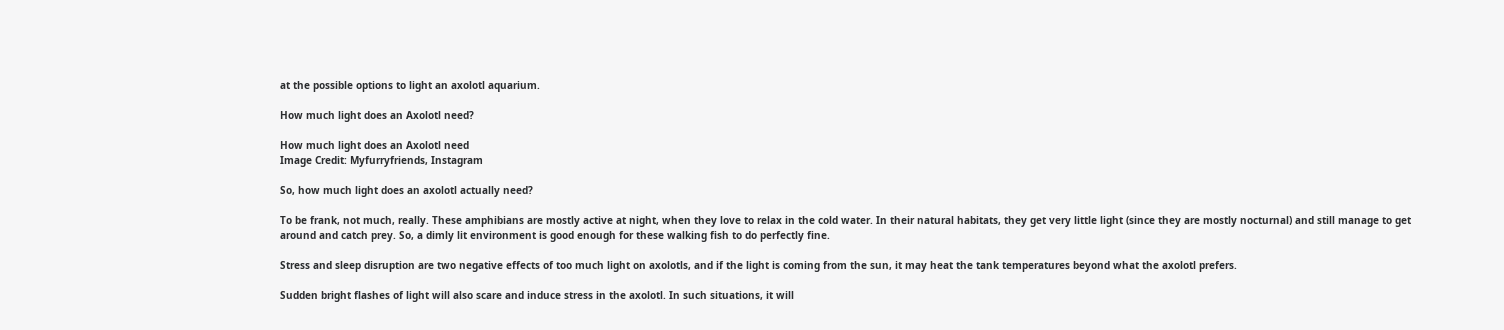at the possible options to light an axolotl aquarium.

How much light does an Axolotl need?

How much light does an Axolotl need
Image Credit: Myfurryfriends, Instagram

So, how much light does an axolotl actually need?

To be frank, not much, really. These amphibians are mostly active at night, when they love to relax in the cold water. In their natural habitats, they get very little light (since they are mostly nocturnal) and still manage to get around and catch prey. So, a dimly lit environment is good enough for these walking fish to do perfectly fine.

Stress and sleep disruption are two negative effects of too much light on axolotls, and if the light is coming from the sun, it may heat the tank temperatures beyond what the axolotl prefers.

Sudden bright flashes of light will also scare and induce stress in the axolotl. In such situations, it will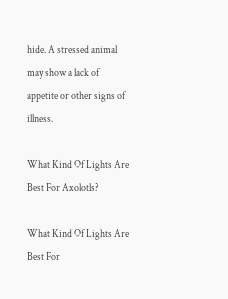hide. A stressed animal may show a lack of appetite or other signs of illness.

What Kind Of Lights Are Best For Axolotls?

What Kind Of Lights Are Best For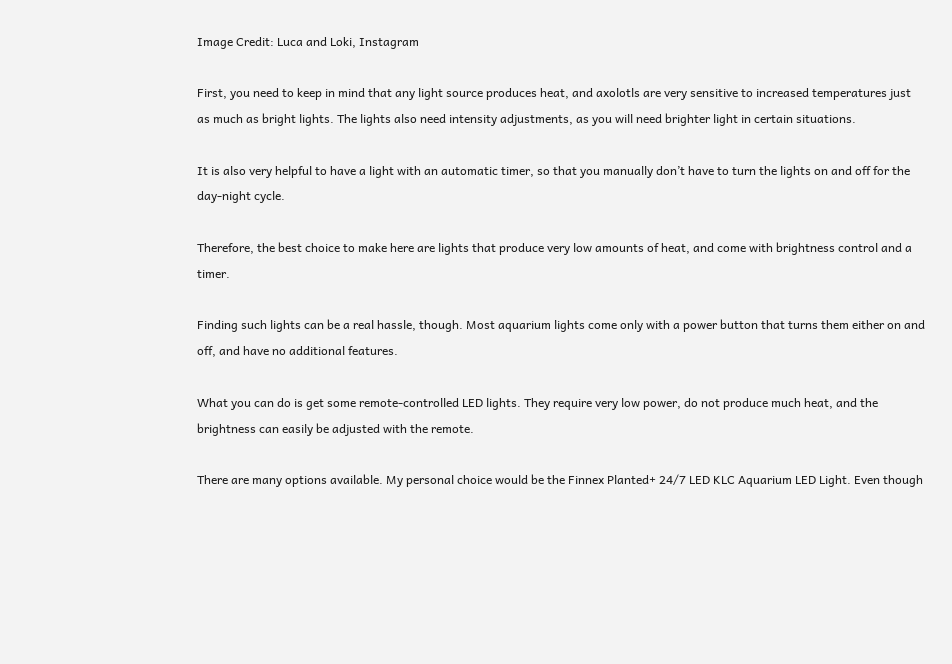Image Credit: Luca and Loki, Instagram

First, you need to keep in mind that any light source produces heat, and axolotls are very sensitive to increased temperatures just as much as bright lights. The lights also need intensity adjustments, as you will need brighter light in certain situations.

It is also very helpful to have a light with an automatic timer, so that you manually don’t have to turn the lights on and off for the day-night cycle.

Therefore, the best choice to make here are lights that produce very low amounts of heat, and come with brightness control and a timer.

Finding such lights can be a real hassle, though. Most aquarium lights come only with a power button that turns them either on and off, and have no additional features.

What you can do is get some remote-controlled LED lights. They require very low power, do not produce much heat, and the brightness can easily be adjusted with the remote.

There are many options available. My personal choice would be the Finnex Planted+ 24/7 LED KLC Aquarium LED Light. Even though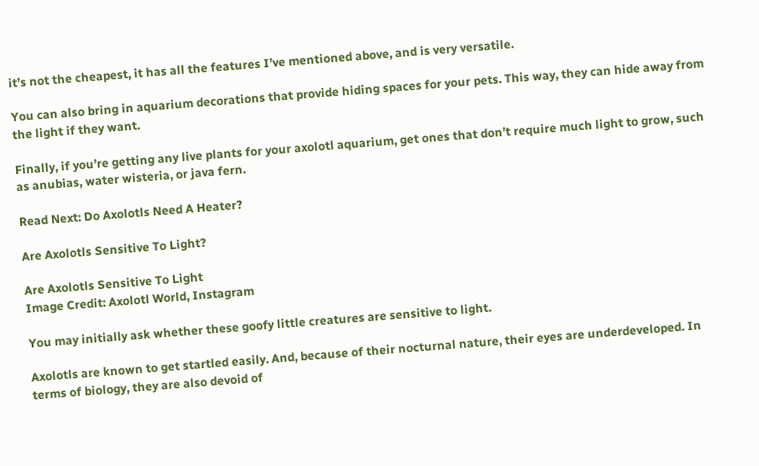it’s not the cheapest, it has all the features I’ve mentioned above, and is very versatile.

You can also bring in aquarium decorations that provide hiding spaces for your pets. This way, they can hide away from the light if they want.

Finally, if you’re getting any live plants for your axolotl aquarium, get ones that don’t require much light to grow, such as anubias, water wisteria, or java fern.

Read Next: Do Axolotls Need A Heater?

Are Axolotls Sensitive To Light?

Are Axolotls Sensitive To Light
Image Credit: Axolotl World, Instagram

You may initially ask whether these goofy little creatures are sensitive to light.

Axolotls are known to get startled easily. And, because of their nocturnal nature, their eyes are underdeveloped. In terms of biology, they are also devoid of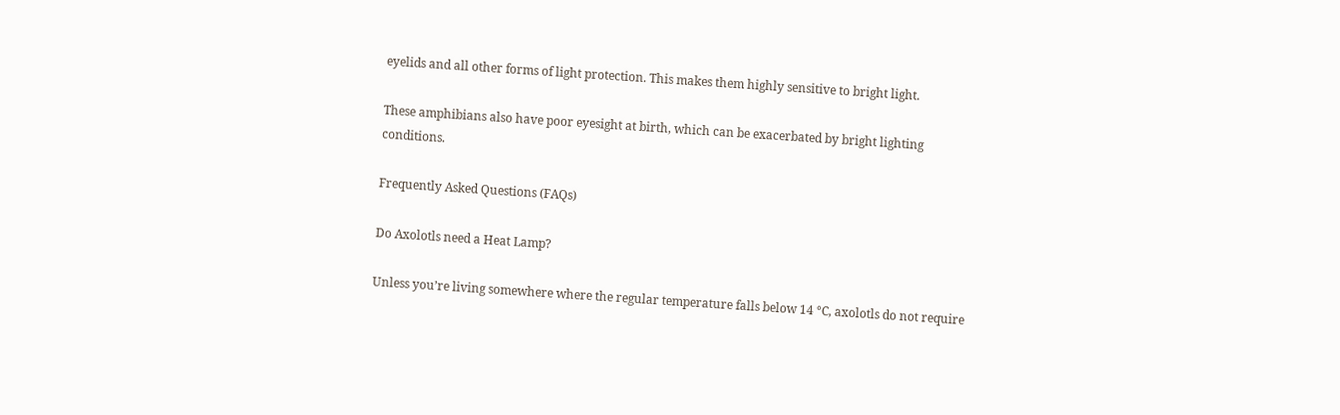eyelids and all other forms of light protection. This makes them highly sensitive to bright light.

These amphibians also have poor eyesight at birth, which can be exacerbated by bright lighting conditions.

Frequently Asked Questions (FAQs)

Do Axolotls need a Heat Lamp?

Unless you’re living somewhere where the regular temperature falls below 14 °C, axolotls do not require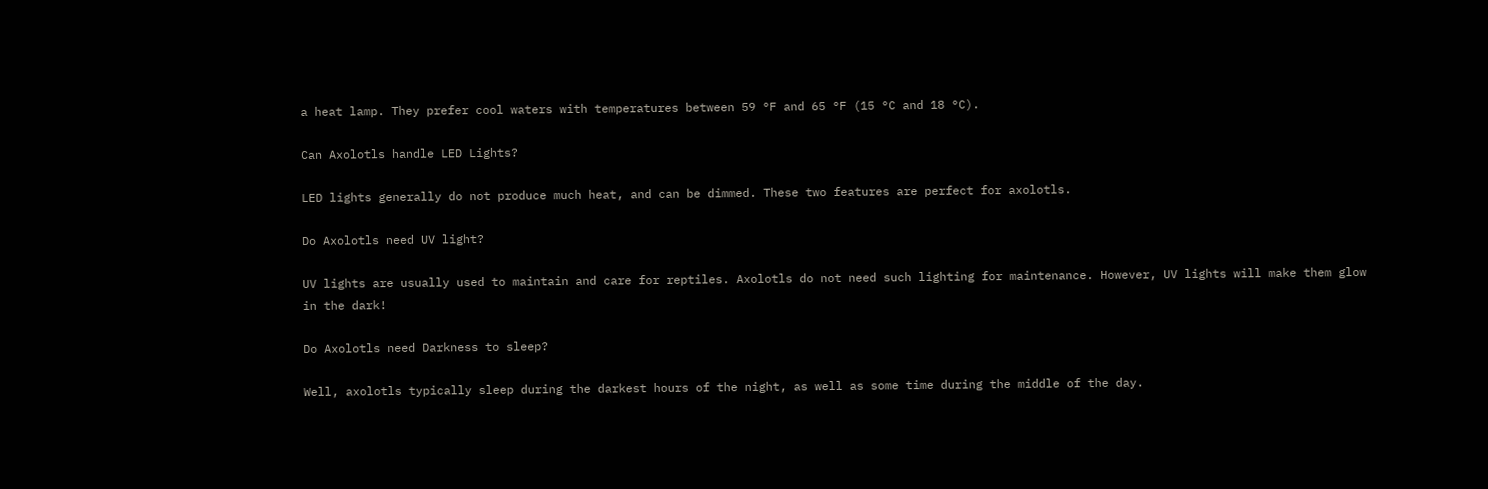a heat lamp. They prefer cool waters with temperatures between 59 °F and 65 °F (15 °C and 18 °C).

Can Axolotls handle LED Lights?

LED lights generally do not produce much heat, and can be dimmed. These two features are perfect for axolotls.

Do Axolotls need UV light?

UV lights are usually used to maintain and care for reptiles. Axolotls do not need such lighting for maintenance. However, UV lights will make them glow in the dark!

Do Axolotls need Darkness to sleep?

Well, axolotls typically sleep during the darkest hours of the night, as well as some time during the middle of the day.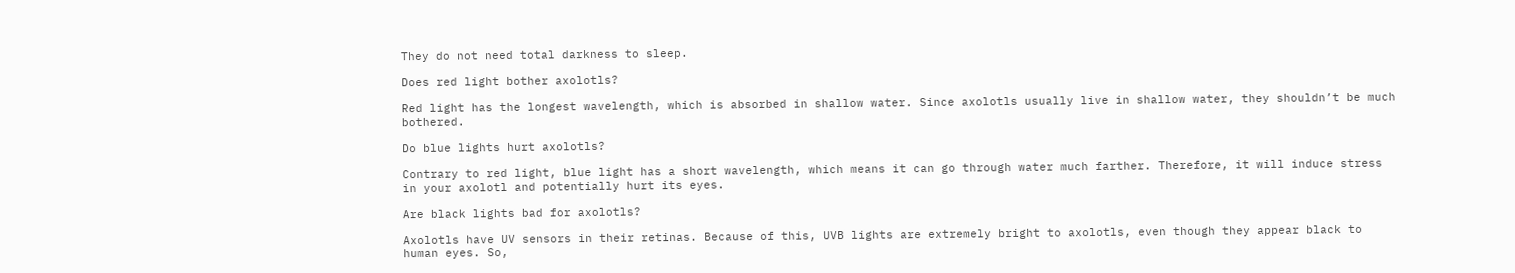They do not need total darkness to sleep.

Does red light bother axolotls?

Red light has the longest wavelength, which is absorbed in shallow water. Since axolotls usually live in shallow water, they shouldn’t be much bothered.

Do blue lights hurt axolotls?

Contrary to red light, blue light has a short wavelength, which means it can go through water much farther. Therefore, it will induce stress in your axolotl and potentially hurt its eyes.

Are black lights bad for axolotls?

Axolotls have UV sensors in their retinas. Because of this, UVB lights are extremely bright to axolotls, even though they appear black to human eyes. So,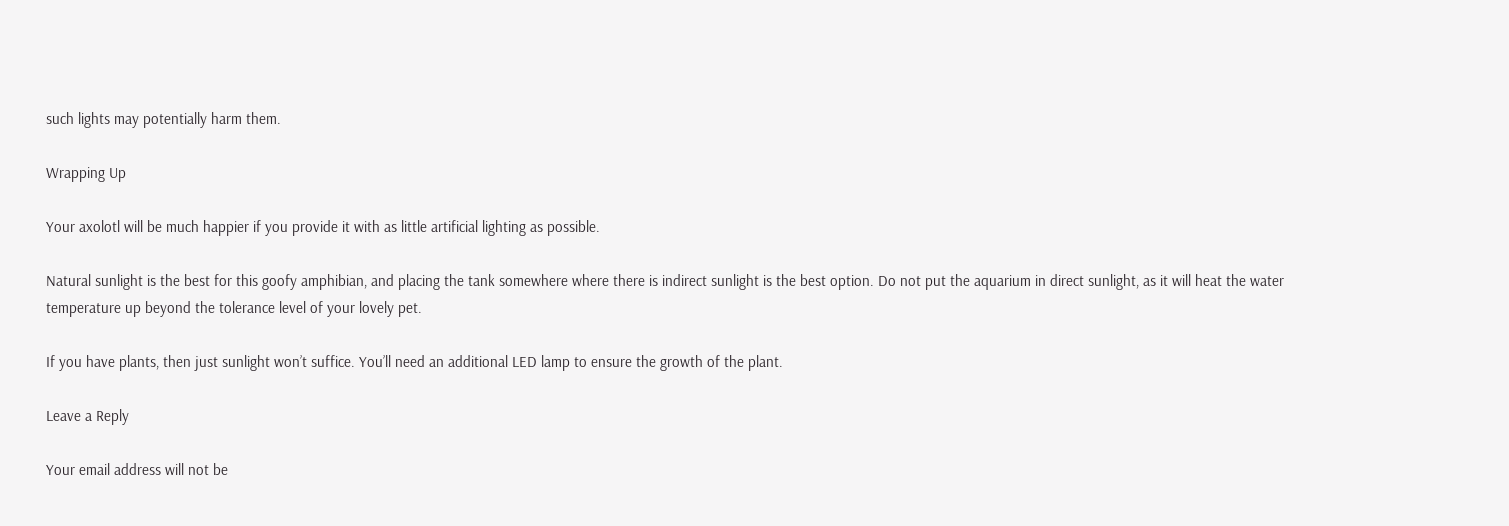such lights may potentially harm them.

Wrapping Up

Your axolotl will be much happier if you provide it with as little artificial lighting as possible.

Natural sunlight is the best for this goofy amphibian, and placing the tank somewhere where there is indirect sunlight is the best option. Do not put the aquarium in direct sunlight, as it will heat the water temperature up beyond the tolerance level of your lovely pet.

If you have plants, then just sunlight won’t suffice. You’ll need an additional LED lamp to ensure the growth of the plant.

Leave a Reply

Your email address will not be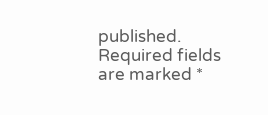published. Required fields are marked *